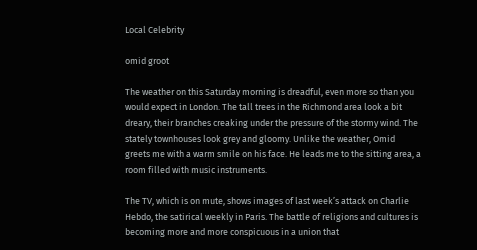Local Celebrity

omid groot

The weather on this Saturday morning is dreadful, even more so than you would expect in London. The tall trees in the Richmond area look a bit dreary, their branches creaking under the pressure of the stormy wind. The stately townhouses look grey and gloomy. Unlike the weather, Omid greets me with a warm smile on his face. He leads me to the sitting area, a room filled with music instruments.

The TV, which is on mute, shows images of last week’s attack on Charlie Hebdo, the satirical weekly in Paris. The battle of religions and cultures is becoming more and more conspicuous in a union that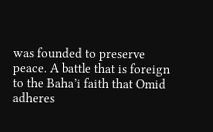was founded to preserve peace. A battle that is foreign to the Baha’i faith that Omid adheres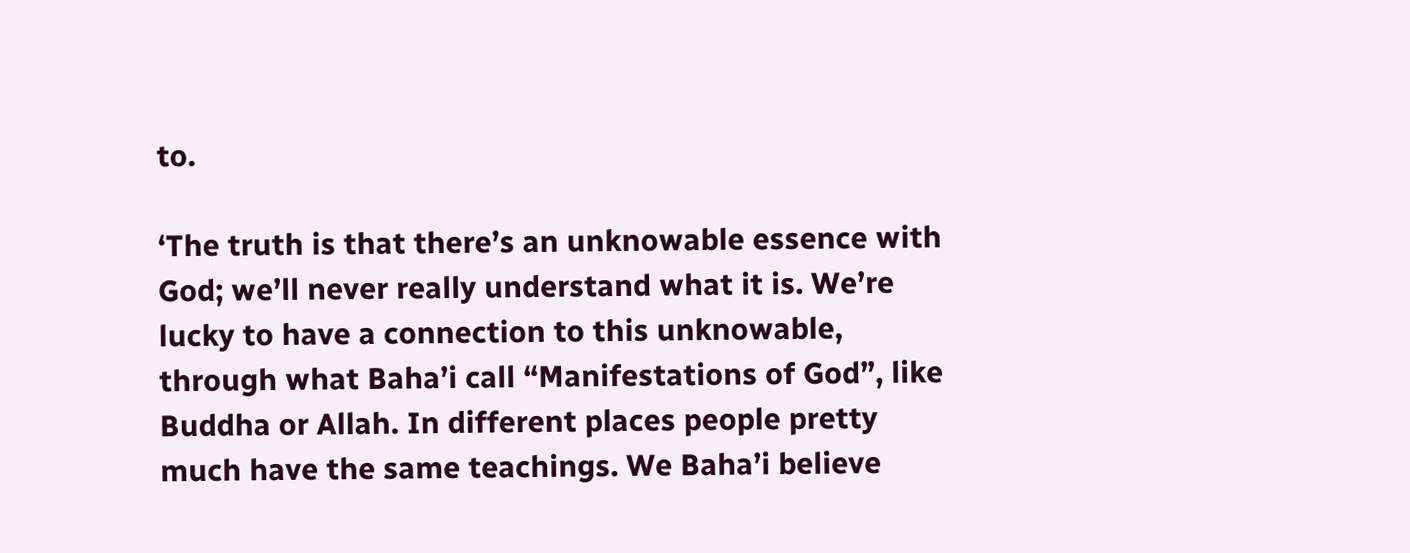to.

‘The truth is that there’s an unknowable essence with God; we’ll never really understand what it is. We’re lucky to have a connection to this unknowable, through what Baha’i call “Manifestations of God”, like Buddha or Allah. In different places people pretty much have the same teachings. We Baha’i believe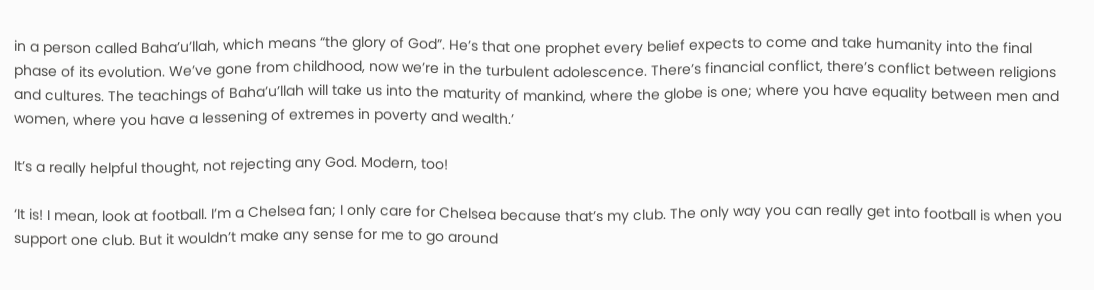in a person called Baha’u’llah, which means “the glory of God”. He’s that one prophet every belief expects to come and take humanity into the final phase of its evolution. We’ve gone from childhood, now we’re in the turbulent adolescence. There’s financial conflict, there’s conflict between religions and cultures. The teachings of Baha’u’llah will take us into the maturity of mankind, where the globe is one; where you have equality between men and women, where you have a lessening of extremes in poverty and wealth.’

It’s a really helpful thought, not rejecting any God. Modern, too!

‘It is! I mean, look at football. I’m a Chelsea fan; I only care for Chelsea because that’s my club. The only way you can really get into football is when you support one club. But it wouldn’t make any sense for me to go around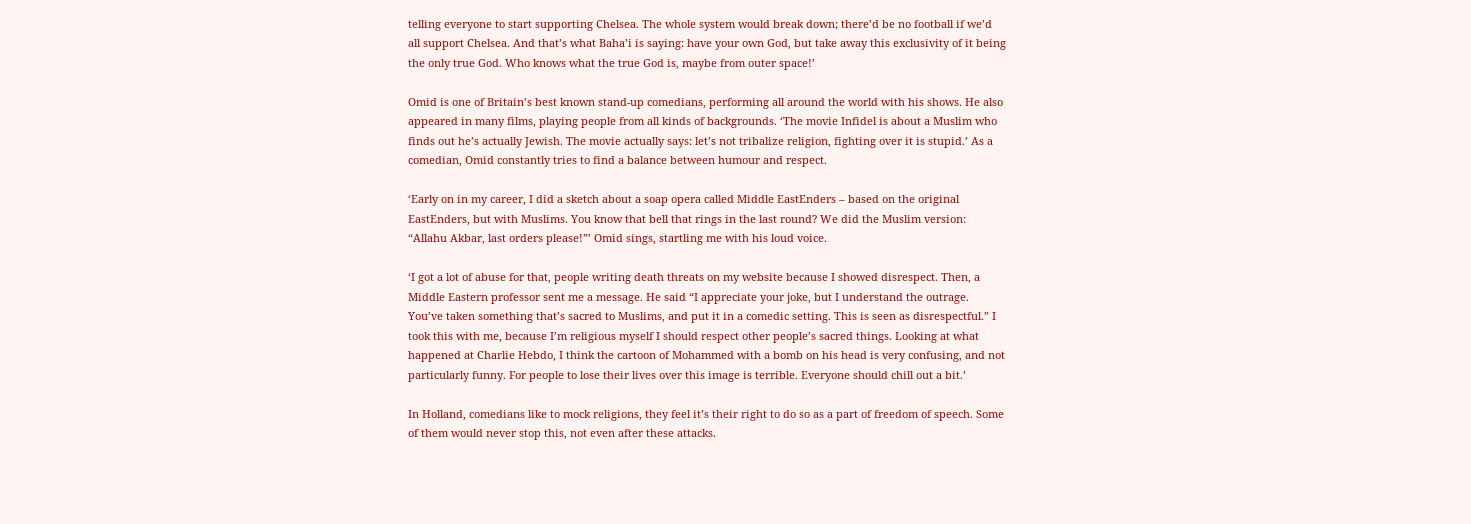telling everyone to start supporting Chelsea. The whole system would break down; there’d be no football if we’d all support Chelsea. And that’s what Baha’i is saying: have your own God, but take away this exclusivity of it being the only true God. Who knows what the true God is, maybe from outer space!’

Omid is one of Britain’s best known stand-up comedians, performing all around the world with his shows. He also appeared in many films, playing people from all kinds of backgrounds. ‘The movie Infidel is about a Muslim who finds out he’s actually Jewish. The movie actually says: let’s not tribalize religion, fighting over it is stupid.’ As a comedian, Omid constantly tries to find a balance between humour and respect.

‘Early on in my career, I did a sketch about a soap opera called Middle EastEnders – based on the original EastEnders, but with Muslims. You know that bell that rings in the last round? We did the Muslim version: “Allahu Akbar, last orders please!”’ Omid sings, startling me with his loud voice.

‘I got a lot of abuse for that, people writing death threats on my website because I showed disrespect. Then, a Middle Eastern professor sent me a message. He said “I appreciate your joke, but I understand the outrage. You’ve taken something that’s sacred to Muslims, and put it in a comedic setting. This is seen as disrespectful.” I took this with me, because I’m religious myself I should respect other people’s sacred things. Looking at what happened at Charlie Hebdo, I think the cartoon of Mohammed with a bomb on his head is very confusing, and not particularly funny. For people to lose their lives over this image is terrible. Everyone should chill out a bit.’

In Holland, comedians like to mock religions, they feel it’s their right to do so as a part of freedom of speech. Some of them would never stop this, not even after these attacks.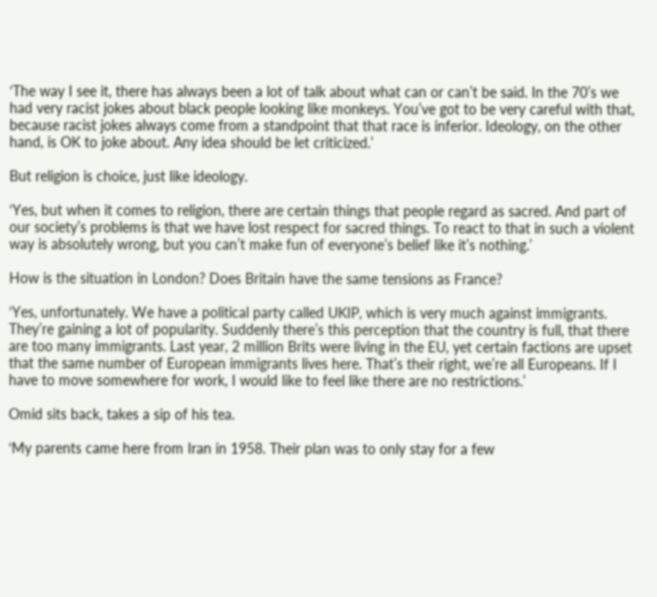‘The way I see it, there has always been a lot of talk about what can or can’t be said. In the 70’s we had very racist jokes about black people looking like monkeys. You’ve got to be very careful with that, because racist jokes always come from a standpoint that that race is inferior. Ideology, on the other hand, is OK to joke about. Any idea should be let criticized.’

But religion is choice, just like ideology.

‘Yes, but when it comes to religion, there are certain things that people regard as sacred. And part of our society’s problems is that we have lost respect for sacred things. To react to that in such a violent way is absolutely wrong, but you can’t make fun of everyone’s belief like it’s nothing.’

How is the situation in London? Does Britain have the same tensions as France?

‘Yes, unfortunately. We have a political party called UKIP, which is very much against immigrants. They’re gaining a lot of popularity. Suddenly there’s this perception that the country is full, that there are too many immigrants. Last year, 2 million Brits were living in the EU, yet certain factions are upset that the same number of European immigrants lives here. That’s their right, we’re all Europeans. If I have to move somewhere for work, I would like to feel like there are no restrictions.’

Omid sits back, takes a sip of his tea.

‘My parents came here from Iran in 1958. Their plan was to only stay for a few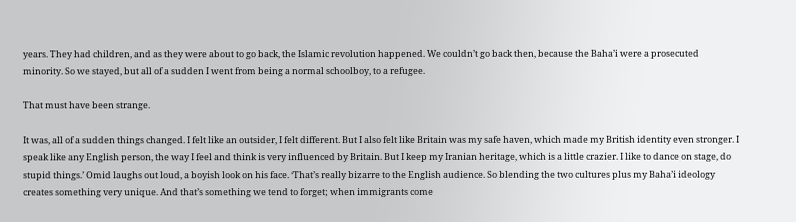years. They had children, and as they were about to go back, the Islamic revolution happened. We couldn’t go back then, because the Baha’i were a prosecuted minority. So we stayed, but all of a sudden I went from being a normal schoolboy, to a refugee.

That must have been strange.

It was, all of a sudden things changed. I felt like an outsider, I felt different. But I also felt like Britain was my safe haven, which made my British identity even stronger. I speak like any English person, the way I feel and think is very influenced by Britain. But I keep my Iranian heritage, which is a little crazier. I like to dance on stage, do stupid things.’ Omid laughs out loud, a boyish look on his face. ‘That’s really bizarre to the English audience. So blending the two cultures plus my Baha’i ideology creates something very unique. And that’s something we tend to forget; when immigrants come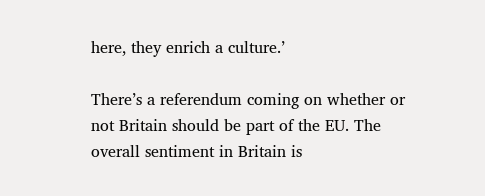here, they enrich a culture.’

There’s a referendum coming on whether or not Britain should be part of the EU. The overall sentiment in Britain is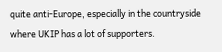quite anti-Europe, especially in the countryside where UKIP has a lot of supporters.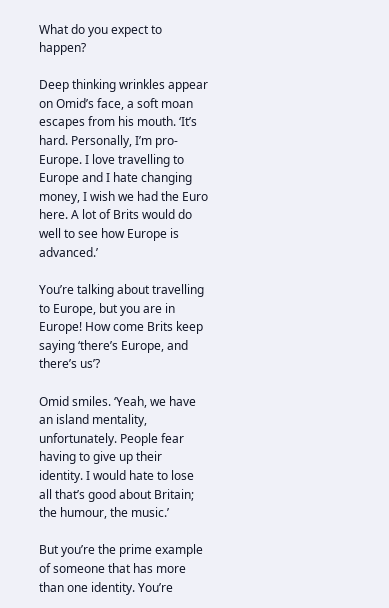What do you expect to happen?

Deep thinking wrinkles appear on Omid’s face, a soft moan escapes from his mouth. ‘It’s hard. Personally, I’m pro-Europe. I love travelling to Europe and I hate changing money, I wish we had the Euro here. A lot of Brits would do well to see how Europe is advanced.’

You’re talking about travelling to Europe, but you are in Europe! How come Brits keep saying ‘there’s Europe, and there’s us’?

Omid smiles. ‘Yeah, we have an island mentality, unfortunately. People fear having to give up their identity. I would hate to lose all that’s good about Britain; the humour, the music.’

But you’re the prime example of someone that has more than one identity. You’re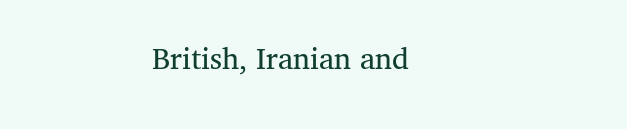British, Iranian and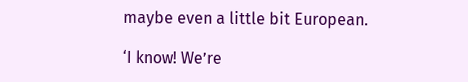maybe even a little bit European.

‘I know! We’re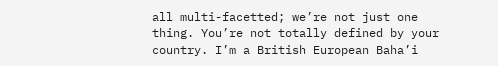all multi-facetted; we’re not just one thing. You’re not totally defined by your country. I’m a British European Baha’i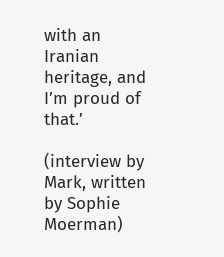with an Iranian heritage, and I’m proud of that.’

(interview by Mark, written by Sophie Moerman)